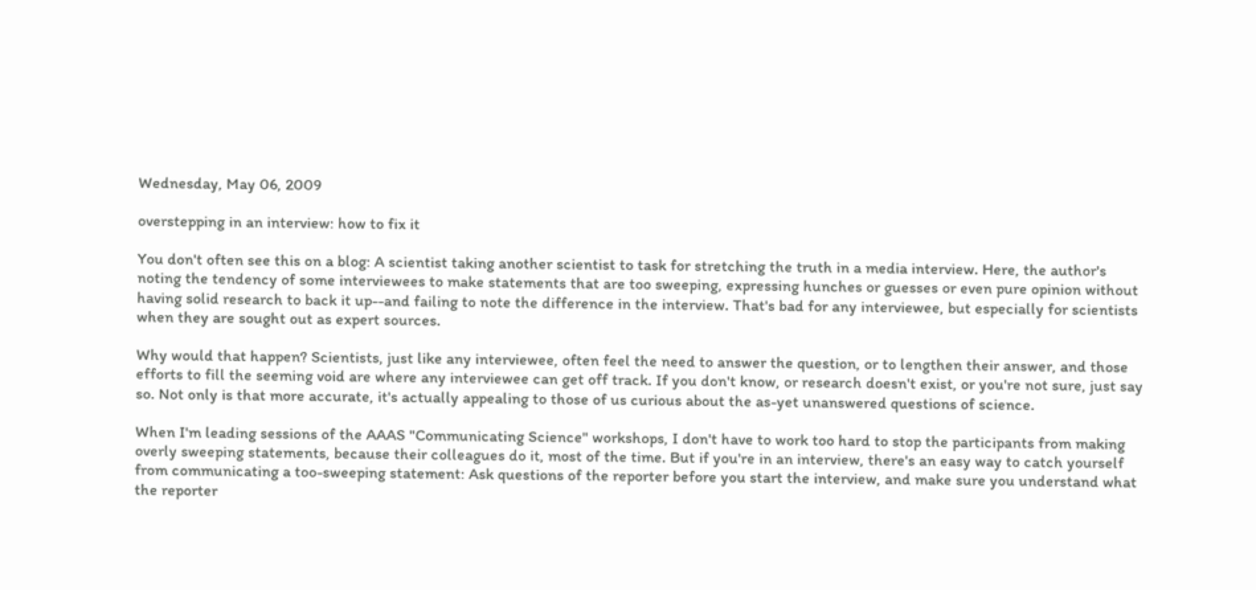Wednesday, May 06, 2009

overstepping in an interview: how to fix it

You don't often see this on a blog: A scientist taking another scientist to task for stretching the truth in a media interview. Here, the author's noting the tendency of some interviewees to make statements that are too sweeping, expressing hunches or guesses or even pure opinion without having solid research to back it up--and failing to note the difference in the interview. That's bad for any interviewee, but especially for scientists when they are sought out as expert sources.

Why would that happen? Scientists, just like any interviewee, often feel the need to answer the question, or to lengthen their answer, and those efforts to fill the seeming void are where any interviewee can get off track. If you don't know, or research doesn't exist, or you're not sure, just say so. Not only is that more accurate, it's actually appealing to those of us curious about the as-yet unanswered questions of science.

When I'm leading sessions of the AAAS "Communicating Science" workshops, I don't have to work too hard to stop the participants from making overly sweeping statements, because their colleagues do it, most of the time. But if you're in an interview, there's an easy way to catch yourself from communicating a too-sweeping statement: Ask questions of the reporter before you start the interview, and make sure you understand what the reporter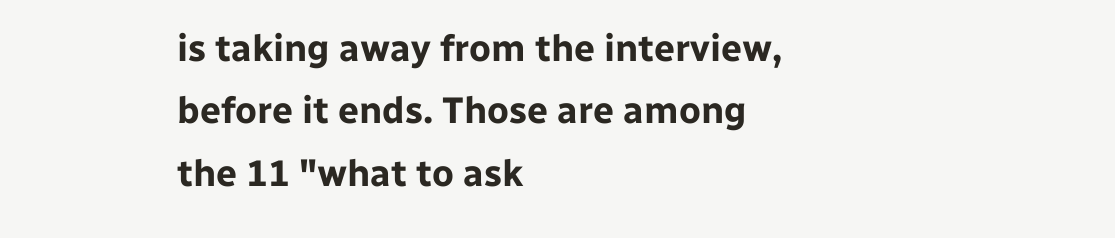is taking away from the interview, before it ends. Those are among the 11 "what to ask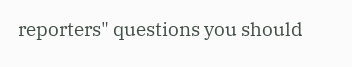reporters" questions you should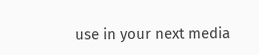use in your next media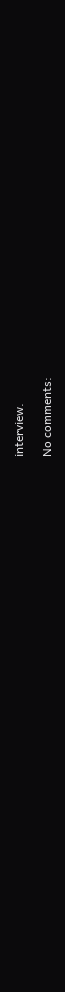interview.

No comments: